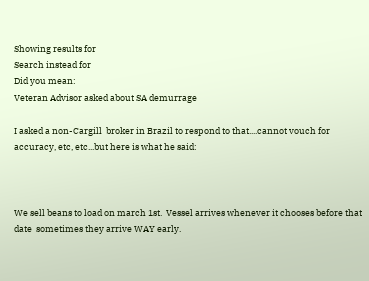Showing results for
Search instead for
Did you mean:
Veteran Advisor asked about SA demurrage

I asked a non-Cargill  broker in Brazil to respond to that....cannot vouch for accuracy, etc, etc...but here is what he said:



We sell beans to load on march 1st.  Vessel arrives whenever it chooses before that date  sometimes they arrive WAY early.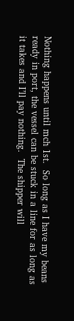Nothing happens until mch 1st.  So long as I have my beans ready in port, the vessel can be stuck in a line for as long as it takes and I’ll pay nothing.  The shipper will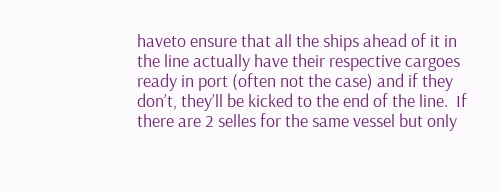haveto ensure that all the ships ahead of it in the line actually have their respective cargoes ready in port (often not the case) and if they don’t, they’ll be kicked to the end of the line.  If there are 2 selles for the same vessel but only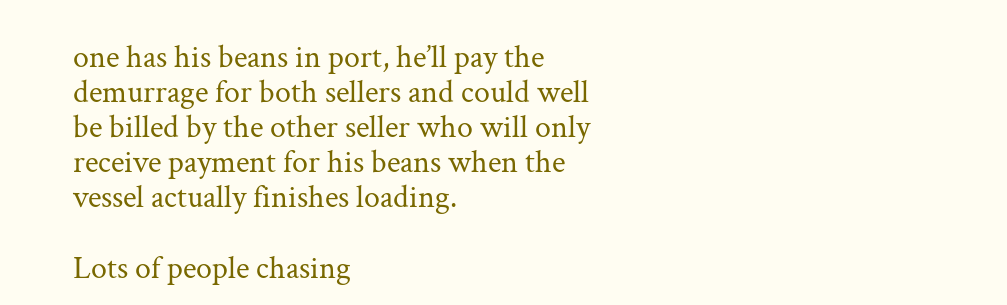one has his beans in port, he’ll pay the demurrage for both sellers and could well be billed by the other seller who will only receive payment for his beans when the vessel actually finishes loading.

Lots of people chasing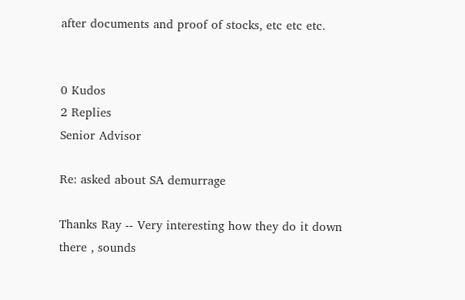after documents and proof of stocks, etc etc etc.


0 Kudos
2 Replies
Senior Advisor

Re: asked about SA demurrage

Thanks Ray -- Very interesting how they do it down there , sounds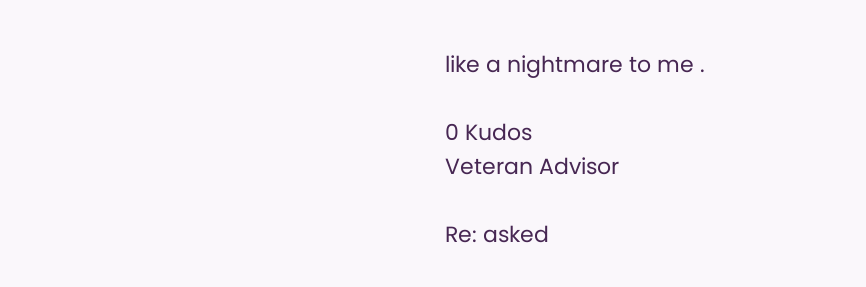like a nightmare to me .

0 Kudos
Veteran Advisor

Re: asked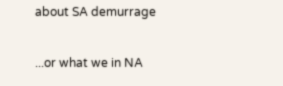about SA demurrage

...or what we in NA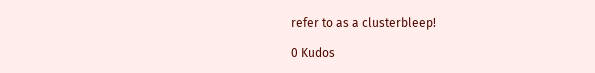refer to as a clusterbleep!

0 Kudos